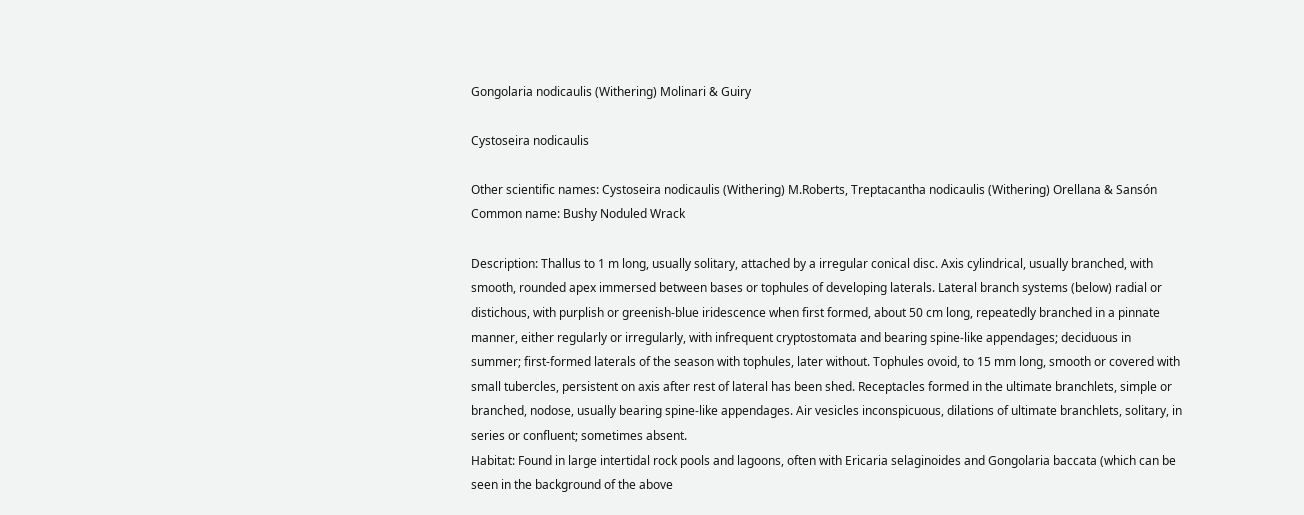Gongolaria nodicaulis (Withering) Molinari & Guiry

Cystoseira nodicaulis

Other scientific names: Cystoseira nodicaulis (Withering) M.Roberts, Treptacantha nodicaulis (Withering) Orellana & Sansón
Common name: Bushy Noduled Wrack

Description: Thallus to 1 m long, usually solitary, attached by a irregular conical disc. Axis cylindrical, usually branched, with smooth, rounded apex immersed between bases or tophules of developing laterals. Lateral branch systems (below) radial or distichous, with purplish or greenish-blue iridescence when first formed, about 50 cm long, repeatedly branched in a pinnate manner, either regularly or irregularly, with infrequent cryptostomata and bearing spine-like appendages; deciduous in summer; first-formed laterals of the season with tophules, later without. Tophules ovoid, to 15 mm long, smooth or covered with small tubercles, persistent on axis after rest of lateral has been shed. Receptacles formed in the ultimate branchlets, simple or branched, nodose, usually bearing spine-like appendages. Air vesicles inconspicuous, dilations of ultimate branchlets, solitary, in series or confluent; sometimes absent.
Habitat: Found in large intertidal rock pools and lagoons, often with Ericaria selaginoides and Gongolaria baccata (which can be seen in the background of the above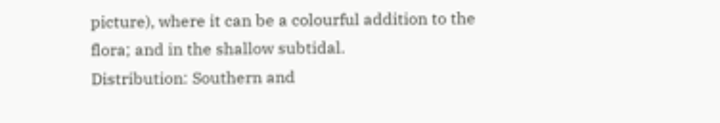picture), where it can be a colourful addition to the flora; and in the shallow subtidal.
Distribution: Southern and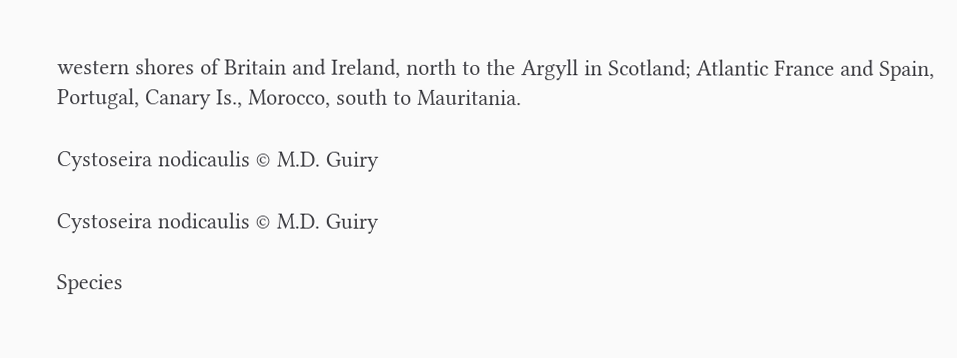western shores of Britain and Ireland, north to the Argyll in Scotland; Atlantic France and Spain, Portugal, Canary Is., Morocco, south to Mauritania.

Cystoseira nodicaulis © M.D. Guiry

Cystoseira nodicaulis © M.D. Guiry

Species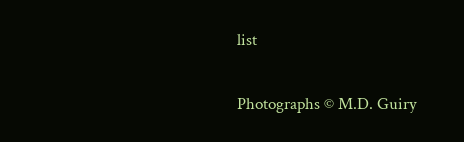list

Photographs © M.D. Guiry